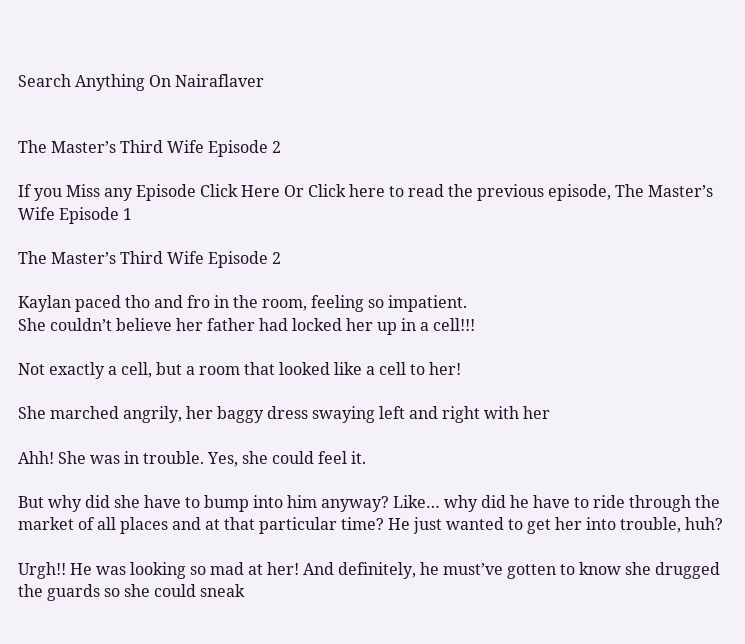Search Anything On Nairaflaver


The Master’s Third Wife Episode 2

If you Miss any Episode Click Here Or Click here to read the previous episode, The Master’s Wife Episode 1

The Master’s Third Wife Episode 2

Kaylan paced tho and fro in the room, feeling so impatient.
She couldn’t believe her father had locked her up in a cell!!!

Not exactly a cell, but a room that looked like a cell to her!

She marched angrily, her baggy dress swaying left and right with her

Ahh! She was in trouble. Yes, she could feel it.

But why did she have to bump into him anyway? Like… why did he have to ride through the market of all places and at that particular time? He just wanted to get her into trouble, huh?

Urgh!! He was looking so mad at her! And definitely, he must’ve gotten to know she drugged the guards so she could sneak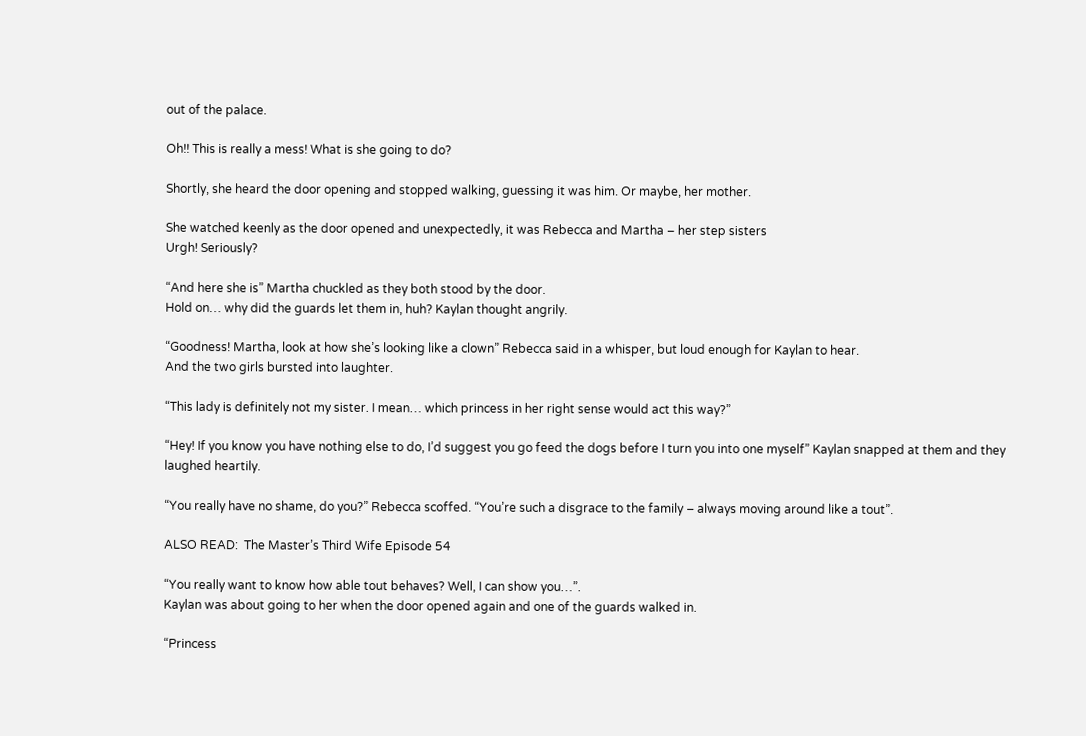out of the palace.

Oh!! This is really a mess! What is she going to do?

Shortly, she heard the door opening and stopped walking, guessing it was him. Or maybe, her mother.

She watched keenly as the door opened and unexpectedly, it was Rebecca and Martha – her step sisters
Urgh! Seriously?

“And here she is” Martha chuckled as they both stood by the door.
Hold on… why did the guards let them in, huh? Kaylan thought angrily.

“Goodness! Martha, look at how she’s looking like a clown” Rebecca said in a whisper, but loud enough for Kaylan to hear.
And the two girls bursted into laughter.

“This lady is definitely not my sister. I mean… which princess in her right sense would act this way?”

“Hey! If you know you have nothing else to do, I’d suggest you go feed the dogs before I turn you into one myself” Kaylan snapped at them and they laughed heartily.

“You really have no shame, do you?” Rebecca scoffed. “You’re such a disgrace to the family – always moving around like a tout”.

ALSO READ:  The Master’s Third Wife Episode 54

“You really want to know how able tout behaves? Well, I can show you…”.
Kaylan was about going to her when the door opened again and one of the guards walked in.

“Princess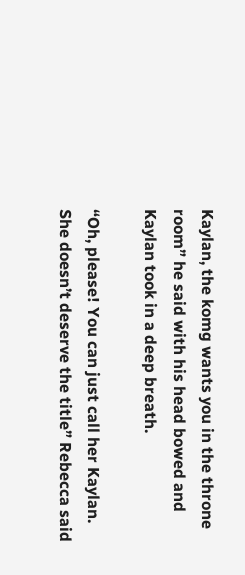Kaylan, the komg wants you in the throne room” he said with his head bowed and Kaylan took in a deep breath.

“Oh, please! You can just call her Kaylan. She doesn’t deserve the title” Rebecca said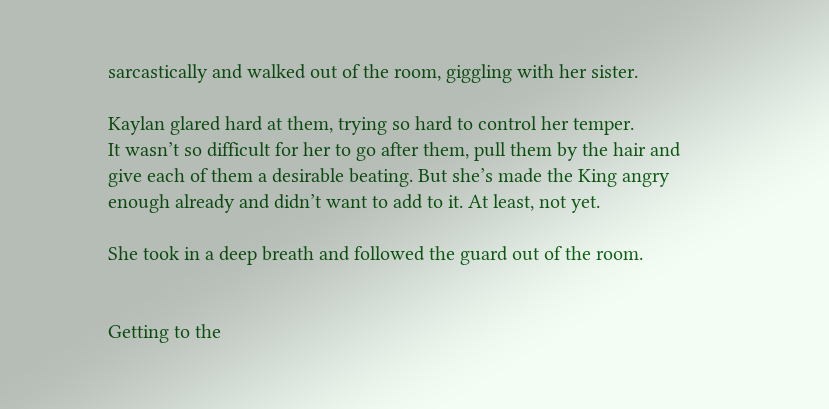sarcastically and walked out of the room, giggling with her sister.

Kaylan glared hard at them, trying so hard to control her temper.
It wasn’t so difficult for her to go after them, pull them by the hair and give each of them a desirable beating. But she’s made the King angry enough already and didn’t want to add to it. At least, not yet.

She took in a deep breath and followed the guard out of the room.


Getting to the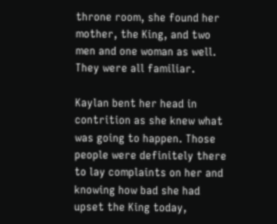throne room, she found her mother, the King, and two men and one woman as well. They were all familiar.

Kaylan bent her head in contrition as she knew what was going to happen. Those people were definitely there to lay complaints on her and knowing how bad she had upset the King today,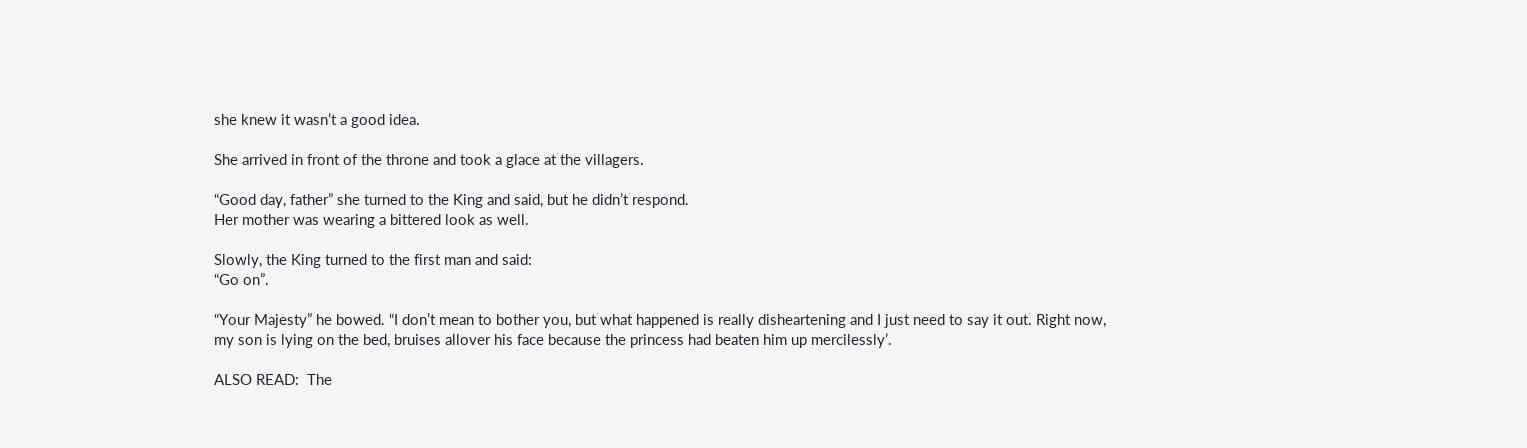she knew it wasn’t a good idea.

She arrived in front of the throne and took a glace at the villagers.

“Good day, father” she turned to the King and said, but he didn’t respond.
Her mother was wearing a bittered look as well.

Slowly, the King turned to the first man and said:
“Go on”.

“Your Majesty” he bowed. “I don’t mean to bother you, but what happened is really disheartening and I just need to say it out. Right now, my son is lying on the bed, bruises allover his face because the princess had beaten him up mercilessly’.

ALSO READ:  The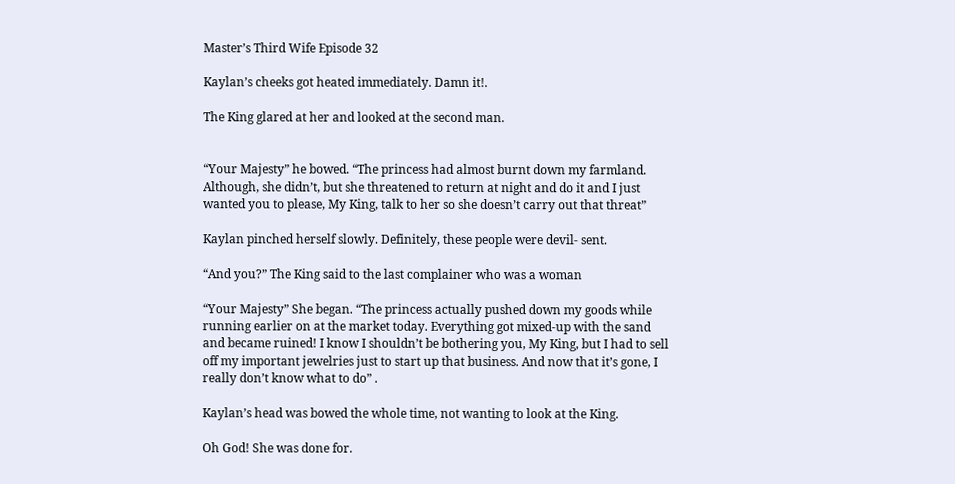Master’s Third Wife Episode 32

Kaylan’s cheeks got heated immediately. Damn it!.

The King glared at her and looked at the second man.


“Your Majesty” he bowed. “The princess had almost burnt down my farmland. Although, she didn’t, but she threatened to return at night and do it and I just wanted you to please, My King, talk to her so she doesn’t carry out that threat”

Kaylan pinched herself slowly. Definitely, these people were devil- sent.

“And you?” The King said to the last complainer who was a woman

“Your Majesty” She began. “The princess actually pushed down my goods while running earlier on at the market today. Everything got mixed-up with the sand and became ruined! I know I shouldn’t be bothering you, My King, but I had to sell off my important jewelries just to start up that business. And now that it’s gone, I really don’t know what to do” .

Kaylan’s head was bowed the whole time, not wanting to look at the King.

Oh God! She was done for.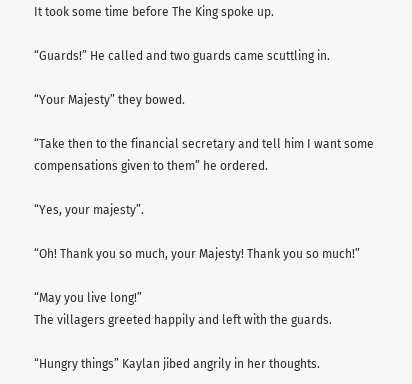It took some time before The King spoke up.

“Guards!” He called and two guards came scuttling in.

“Your Majesty” they bowed.

“Take then to the financial secretary and tell him I want some compensations given to them” he ordered.

“Yes, your majesty”.

“Oh! Thank you so much, your Majesty! Thank you so much!”

“May you live long!”
The villagers greeted happily and left with the guards.

“Hungry things” Kaylan jibed angrily in her thoughts.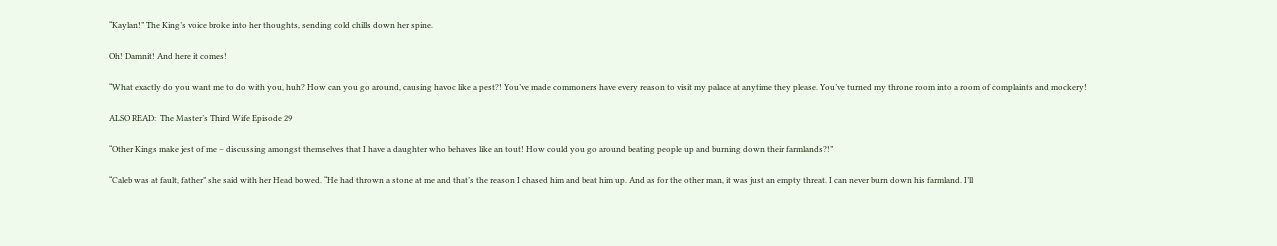“Kaylan!” The King’s voice broke into her thoughts, sending cold chills down her spine.

Oh! Damnit! And here it comes!

“What exactly do you want me to do with you, huh? How can you go around, causing havoc like a pest?! You’ve made commoners have every reason to visit my palace at anytime they please. You’ve turned my throne room into a room of complaints and mockery!

ALSO READ:  The Master’s Third Wife Episode 29

“Other Kings make jest of me – discussing amongst themselves that I have a daughter who behaves like an tout! How could you go around beating people up and burning down their farmlands?!”

“Caleb was at fault, father” she said with her Head bowed. “He had thrown a stone at me and that’s the reason I chased him and beat him up. And as for the other man, it was just an empty threat. I can never burn down his farmland. I’ll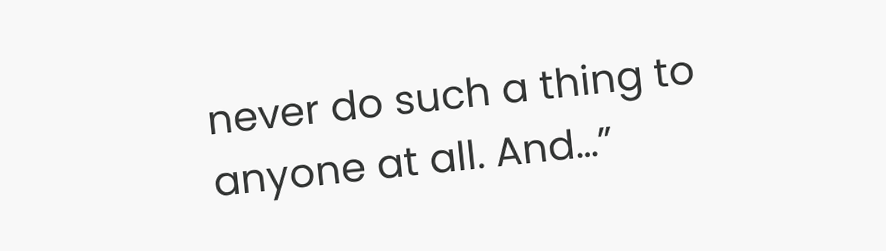never do such a thing to anyone at all. And…”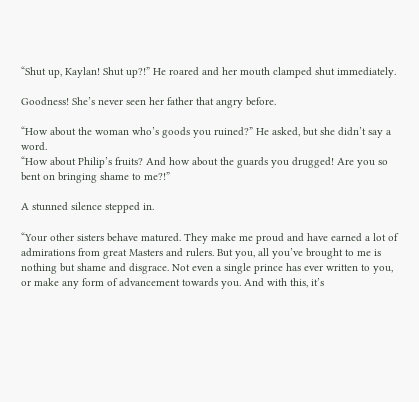“Shut up, Kaylan! Shut up?!” He roared and her mouth clamped shut immediately.

Goodness! She’s never seen her father that angry before.

“How about the woman who’s goods you ruined?” He asked, but she didn’t say a word.
“How about Philip’s fruits? And how about the guards you drugged! Are you so bent on bringing shame to me?!”

A stunned silence stepped in.

“Your other sisters behave matured. They make me proud and have earned a lot of admirations from great Masters and rulers. But you, all you’ve brought to me is nothing but shame and disgrace. Not even a single prince has ever written to you, or make any form of advancement towards you. And with this, it’s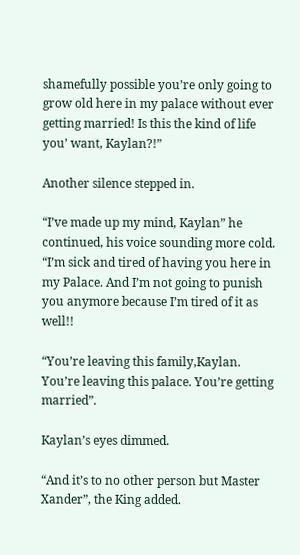shamefully possible you’re only going to grow old here in my palace without ever getting married! Is this the kind of life you’ want, Kaylan?!”

Another silence stepped in.

“I’ve made up my mind, Kaylan” he continued, his voice sounding more cold. “I’m sick and tired of having you here in my Palace. And I’m not going to punish you anymore because I’m tired of it as well!!

“You’re leaving this family,Kaylan. You’re leaving this palace. You’re getting married”.

Kaylan’s eyes dimmed.

“And it’s to no other person but Master Xander”, the King added.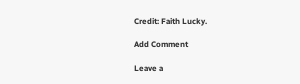Credit: Faith Lucky.

Add Comment

Leave a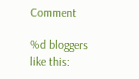Comment

%d bloggers like this: